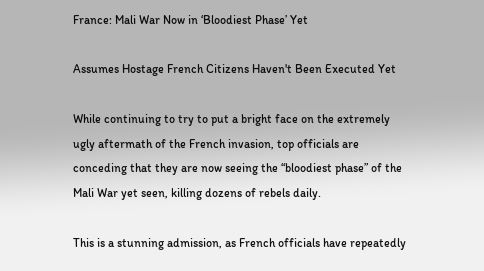France: Mali War Now in ‘Bloodiest Phase’ Yet

Assumes Hostage French Citizens Haven't Been Executed Yet

While continuing to try to put a bright face on the extremely ugly aftermath of the French invasion, top officials are conceding that they are now seeing the “bloodiest phase” of the Mali War yet seen, killing dozens of rebels daily.

This is a stunning admission, as French officials have repeatedly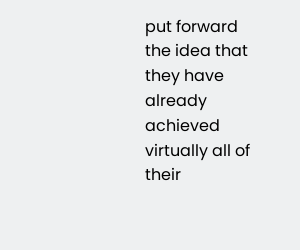put forward the idea that they have already achieved virtually all of their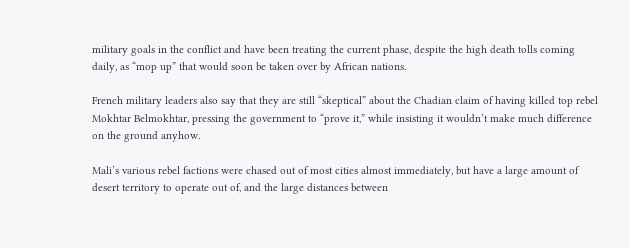military goals in the conflict and have been treating the current phase, despite the high death tolls coming daily, as “mop up” that would soon be taken over by African nations.

French military leaders also say that they are still “skeptical” about the Chadian claim of having killed top rebel Mokhtar Belmokhtar, pressing the government to “prove it,” while insisting it wouldn’t make much difference on the ground anyhow.

Mali’s various rebel factions were chased out of most cities almost immediately, but have a large amount of desert territory to operate out of, and the large distances between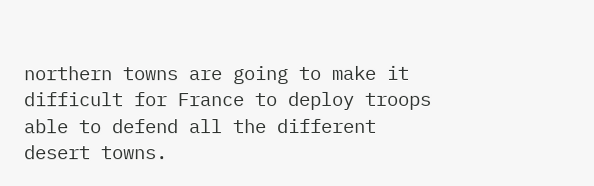northern towns are going to make it difficult for France to deploy troops able to defend all the different desert towns.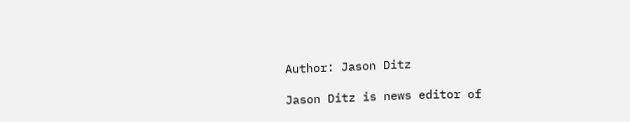Author: Jason Ditz

Jason Ditz is news editor of